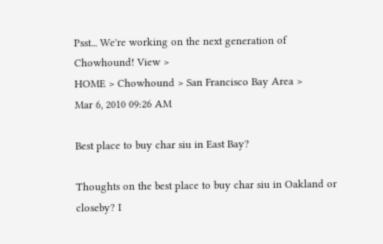Psst... We're working on the next generation of Chowhound! View >
HOME > Chowhound > San Francisco Bay Area >
Mar 6, 2010 09:26 AM

Best place to buy char siu in East Bay?

Thoughts on the best place to buy char siu in Oakland or closeby? I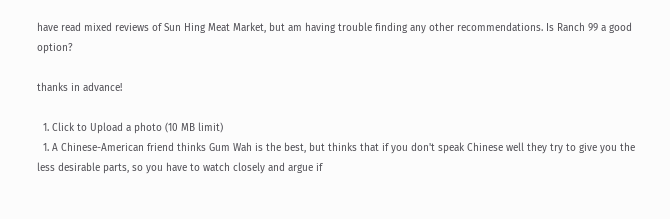have read mixed reviews of Sun Hing Meat Market, but am having trouble finding any other recommendations. Is Ranch 99 a good option?

thanks in advance!

  1. Click to Upload a photo (10 MB limit)
  1. A Chinese-American friend thinks Gum Wah is the best, but thinks that if you don't speak Chinese well they try to give you the less desirable parts, so you have to watch closely and argue if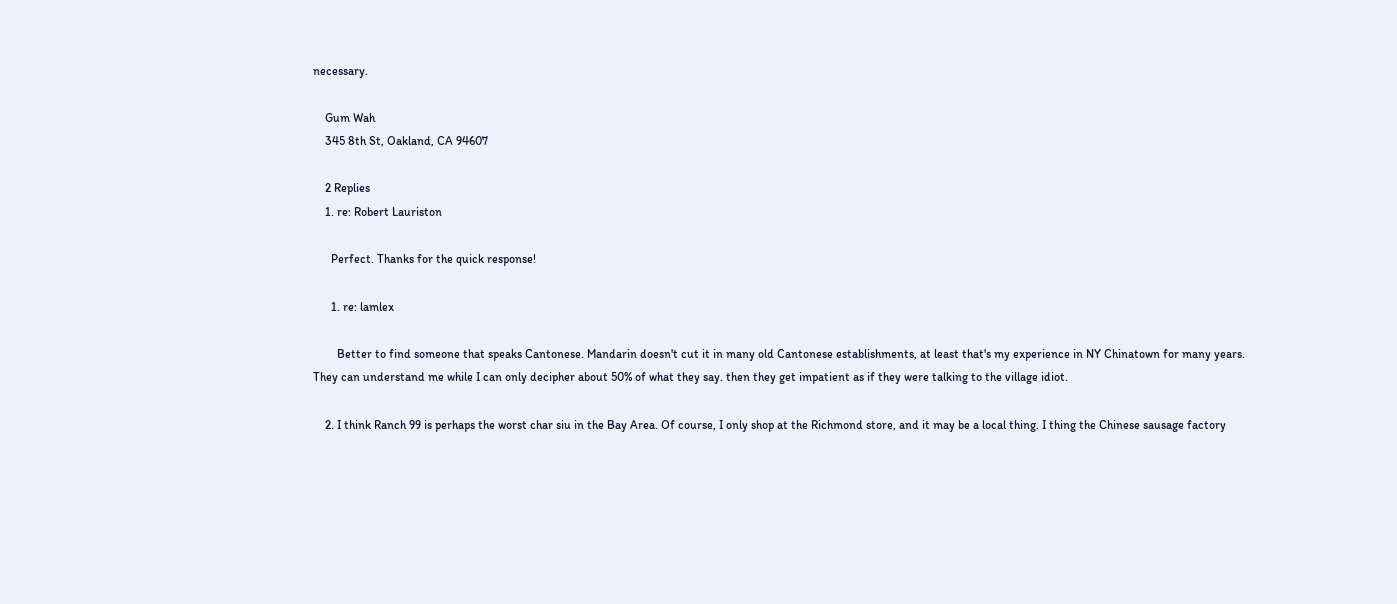necessary.

    Gum Wah
    345 8th St, Oakland, CA 94607

    2 Replies
    1. re: Robert Lauriston

      Perfect. Thanks for the quick response!

      1. re: lamlex

        Better to find someone that speaks Cantonese. Mandarin doesn't cut it in many old Cantonese establishments, at least that's my experience in NY Chinatown for many years. They can understand me while I can only decipher about 50% of what they say. then they get impatient as if they were talking to the village idiot.

    2. I think Ranch 99 is perhaps the worst char siu in the Bay Area. Of course, I only shop at the Richmond store, and it may be a local thing. I thing the Chinese sausage factory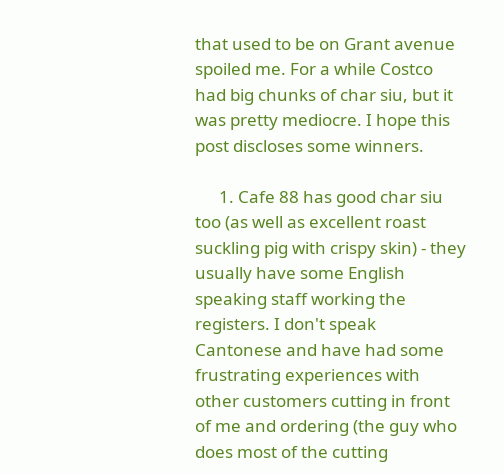that used to be on Grant avenue spoiled me. For a while Costco had big chunks of char siu, but it was pretty mediocre. I hope this post discloses some winners.

      1. Cafe 88 has good char siu too (as well as excellent roast suckling pig with crispy skin) - they usually have some English speaking staff working the registers. I don't speak Cantonese and have had some frustrating experiences with other customers cutting in front of me and ordering (the guy who does most of the cutting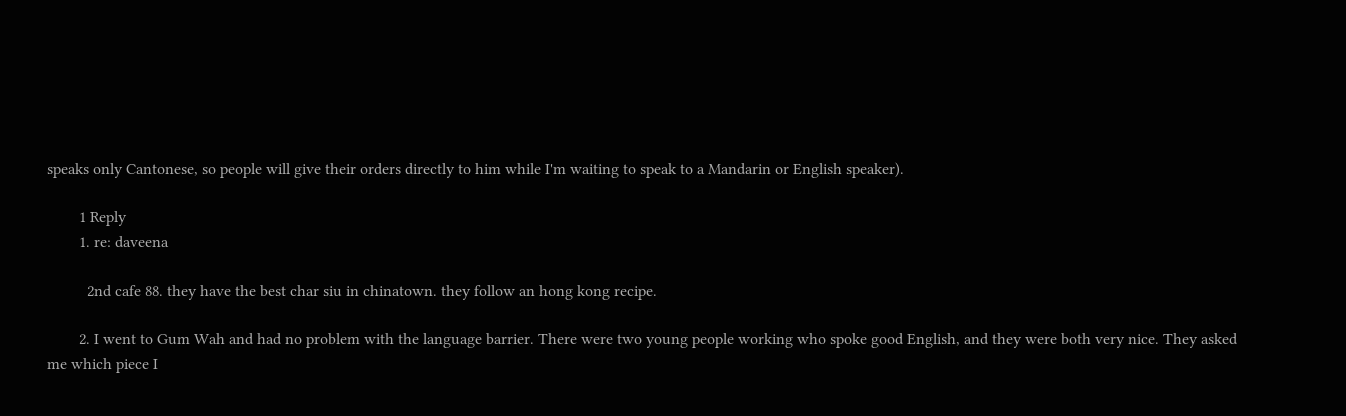speaks only Cantonese, so people will give their orders directly to him while I'm waiting to speak to a Mandarin or English speaker).

        1 Reply
        1. re: daveena

          2nd cafe 88. they have the best char siu in chinatown. they follow an hong kong recipe.

        2. I went to Gum Wah and had no problem with the language barrier. There were two young people working who spoke good English, and they were both very nice. They asked me which piece I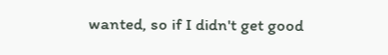wanted, so if I didn't get good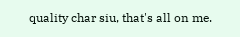quality char siu, that's all on me.